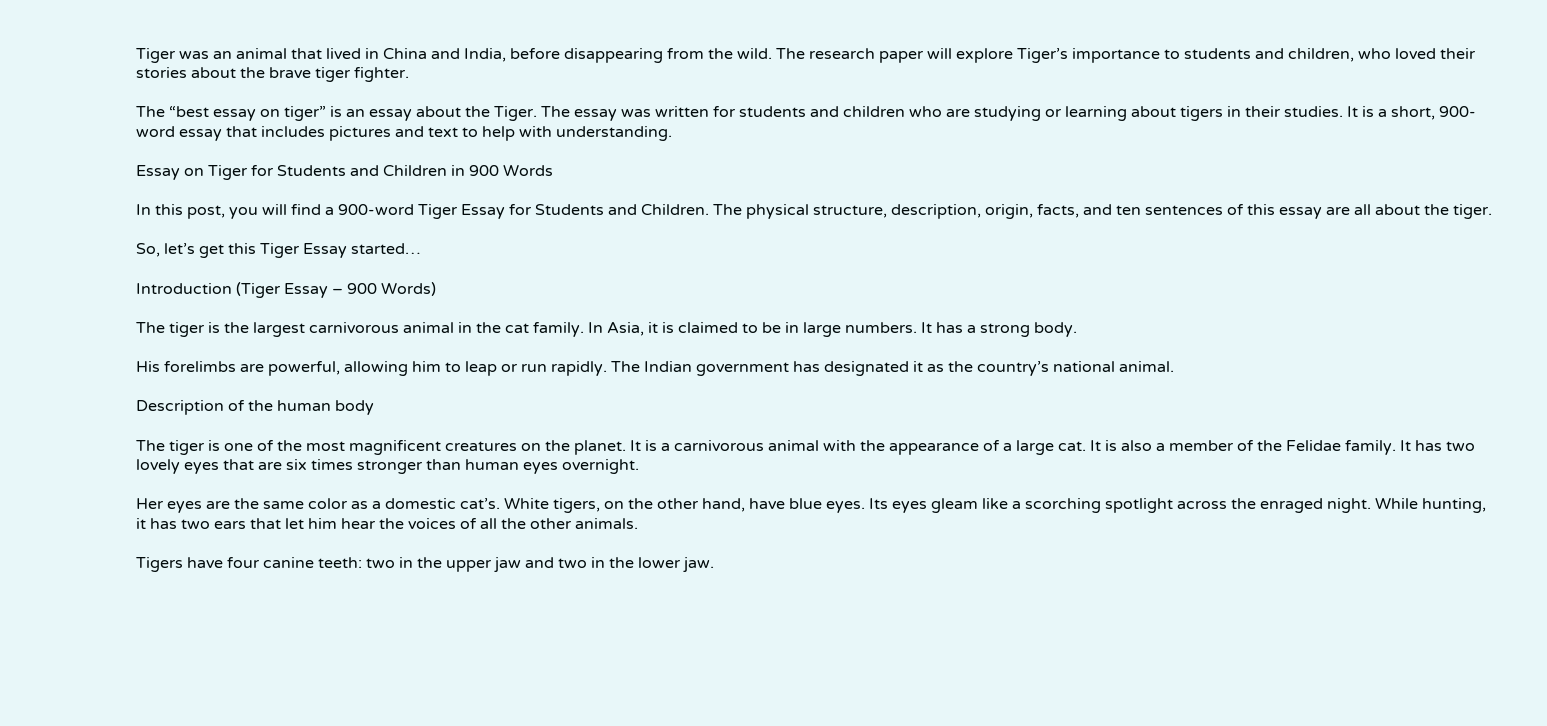Tiger was an animal that lived in China and India, before disappearing from the wild. The research paper will explore Tiger’s importance to students and children, who loved their stories about the brave tiger fighter.

The “best essay on tiger” is an essay about the Tiger. The essay was written for students and children who are studying or learning about tigers in their studies. It is a short, 900-word essay that includes pictures and text to help with understanding.

Essay on Tiger for Students and Children in 900 Words

In this post, you will find a 900-word Tiger Essay for Students and Children. The physical structure, description, origin, facts, and ten sentences of this essay are all about the tiger.

So, let’s get this Tiger Essay started…

Introduction (Tiger Essay – 900 Words)

The tiger is the largest carnivorous animal in the cat family. In Asia, it is claimed to be in large numbers. It has a strong body.

His forelimbs are powerful, allowing him to leap or run rapidly. The Indian government has designated it as the country’s national animal.

Description of the human body

The tiger is one of the most magnificent creatures on the planet. It is a carnivorous animal with the appearance of a large cat. It is also a member of the Felidae family. It has two lovely eyes that are six times stronger than human eyes overnight.

Her eyes are the same color as a domestic cat’s. White tigers, on the other hand, have blue eyes. Its eyes gleam like a scorching spotlight across the enraged night. While hunting, it has two ears that let him hear the voices of all the other animals.

Tigers have four canine teeth: two in the upper jaw and two in the lower jaw.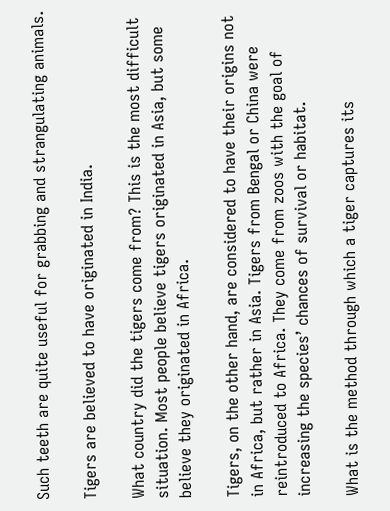Such teeth are quite useful for grabbing and strangulating animals.

Tigers are believed to have originated in India.

What country did the tigers come from? This is the most difficult situation. Most people believe tigers originated in Asia, but some believe they originated in Africa.

Tigers, on the other hand, are considered to have their origins not in Africa, but rather in Asia. Tigers from Bengal or China were reintroduced to Africa. They come from zoos with the goal of increasing the species’ chances of survival or habitat.

What is the method through which a tiger captures its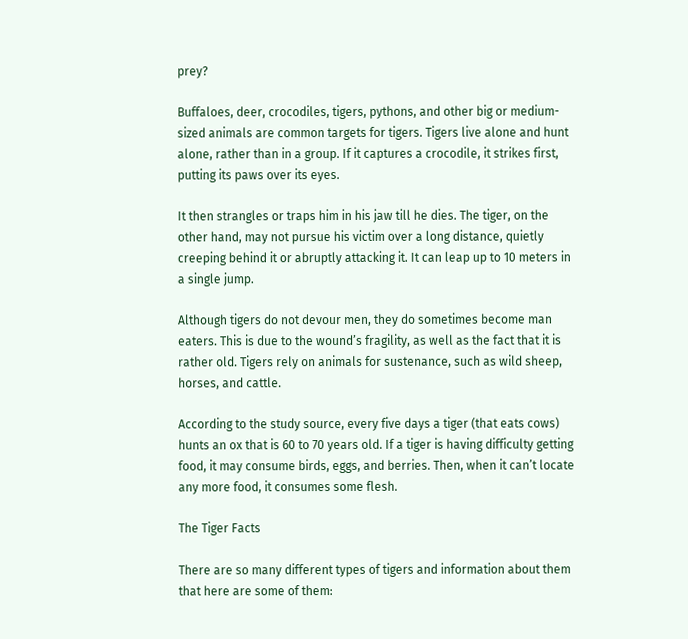prey?

Buffaloes, deer, crocodiles, tigers, pythons, and other big or medium-sized animals are common targets for tigers. Tigers live alone and hunt alone, rather than in a group. If it captures a crocodile, it strikes first, putting its paws over its eyes.

It then strangles or traps him in his jaw till he dies. The tiger, on the other hand, may not pursue his victim over a long distance, quietly creeping behind it or abruptly attacking it. It can leap up to 10 meters in a single jump.

Although tigers do not devour men, they do sometimes become man eaters. This is due to the wound’s fragility, as well as the fact that it is rather old. Tigers rely on animals for sustenance, such as wild sheep, horses, and cattle.

According to the study source, every five days a tiger (that eats cows) hunts an ox that is 60 to 70 years old. If a tiger is having difficulty getting food, it may consume birds, eggs, and berries. Then, when it can’t locate any more food, it consumes some flesh.

The Tiger Facts

There are so many different types of tigers and information about them that here are some of them: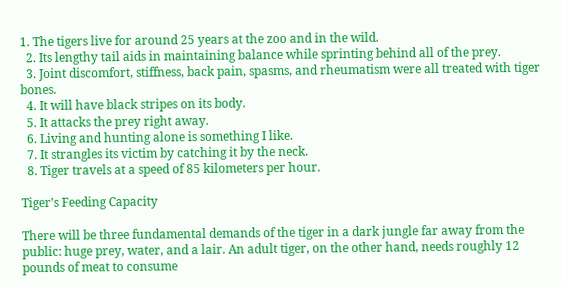1. The tigers live for around 25 years at the zoo and in the wild.
  2. Its lengthy tail aids in maintaining balance while sprinting behind all of the prey.
  3. Joint discomfort, stiffness, back pain, spasms, and rheumatism were all treated with tiger bones.
  4. It will have black stripes on its body.
  5. It attacks the prey right away.
  6. Living and hunting alone is something I like.
  7. It strangles its victim by catching it by the neck.
  8. Tiger travels at a speed of 85 kilometers per hour.

Tiger’s Feeding Capacity

There will be three fundamental demands of the tiger in a dark jungle far away from the public: huge prey, water, and a lair. An adult tiger, on the other hand, needs roughly 12 pounds of meat to consume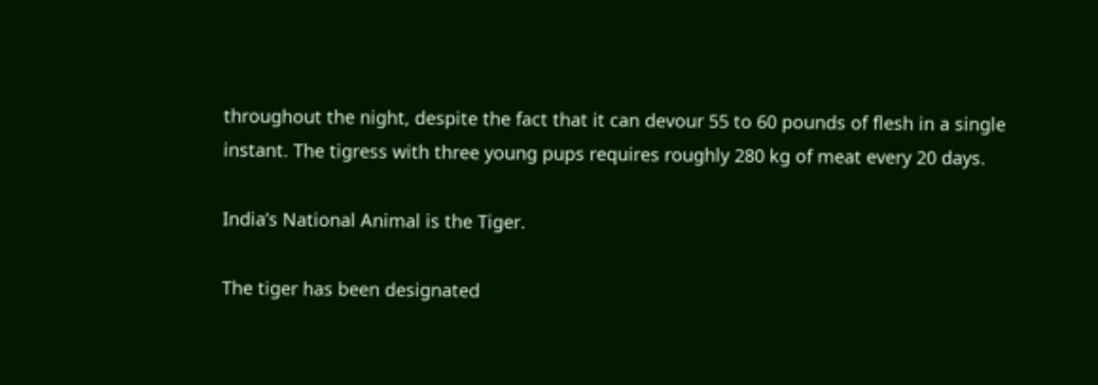throughout the night, despite the fact that it can devour 55 to 60 pounds of flesh in a single instant. The tigress with three young pups requires roughly 280 kg of meat every 20 days.

India’s National Animal is the Tiger.

The tiger has been designated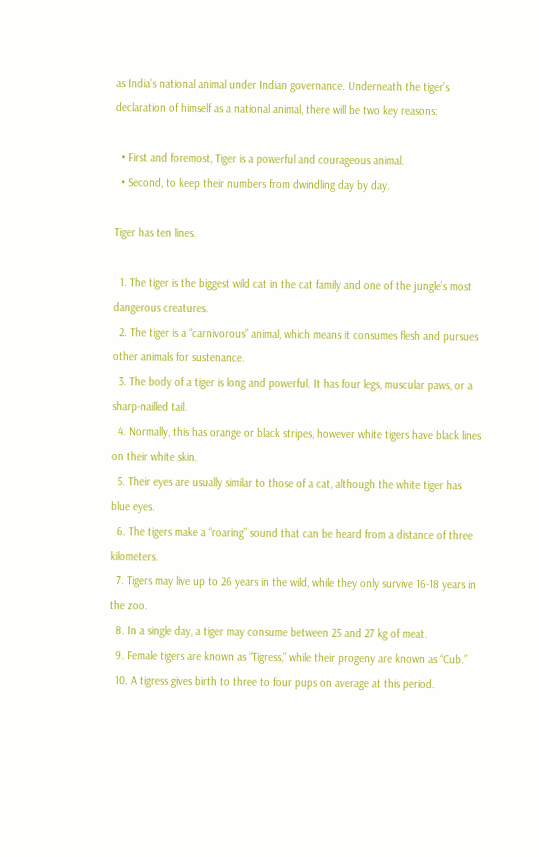as India’s national animal under Indian governance. Underneath the tiger’s declaration of himself as a national animal, there will be two key reasons:

  • First and foremost, Tiger is a powerful and courageous animal.
  • Second, to keep their numbers from dwindling day by day.

Tiger has ten lines.

  1. The tiger is the biggest wild cat in the cat family and one of the jungle’s most dangerous creatures.
  2. The tiger is a “carnivorous” animal, which means it consumes flesh and pursues other animals for sustenance.
  3. The body of a tiger is long and powerful. It has four legs, muscular paws, or a sharp-nailled tail.
  4. Normally, this has orange or black stripes, however white tigers have black lines on their white skin.
  5. Their eyes are usually similar to those of a cat, although the white tiger has blue eyes.
  6. The tigers make a “roaring” sound that can be heard from a distance of three kilometers.
  7. Tigers may live up to 26 years in the wild, while they only survive 16-18 years in the zoo.
  8. In a single day, a tiger may consume between 25 and 27 kg of meat.
  9. Female tigers are known as “Tigress,” while their progeny are known as “Cub.”
  10. A tigress gives birth to three to four pups on average at this period.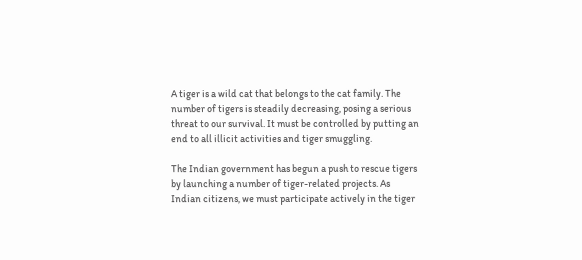A tiger is a wild cat that belongs to the cat family. The number of tigers is steadily decreasing, posing a serious threat to our survival. It must be controlled by putting an end to all illicit activities and tiger smuggling.

The Indian government has begun a push to rescue tigers by launching a number of tiger-related projects. As Indian citizens, we must participate actively in the tiger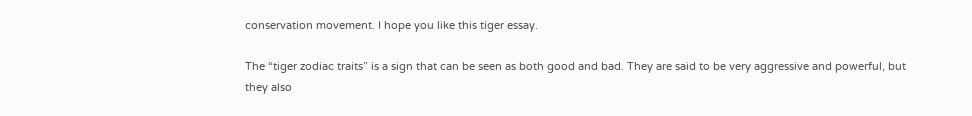conservation movement. I hope you like this tiger essay.

The “tiger zodiac traits” is a sign that can be seen as both good and bad. They are said to be very aggressive and powerful, but they also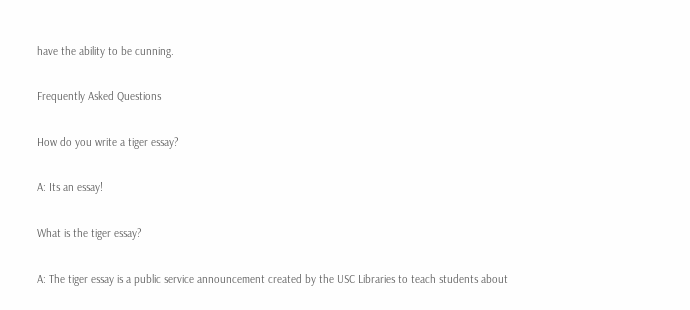have the ability to be cunning.

Frequently Asked Questions

How do you write a tiger essay?

A: Its an essay!

What is the tiger essay?

A: The tiger essay is a public service announcement created by the USC Libraries to teach students about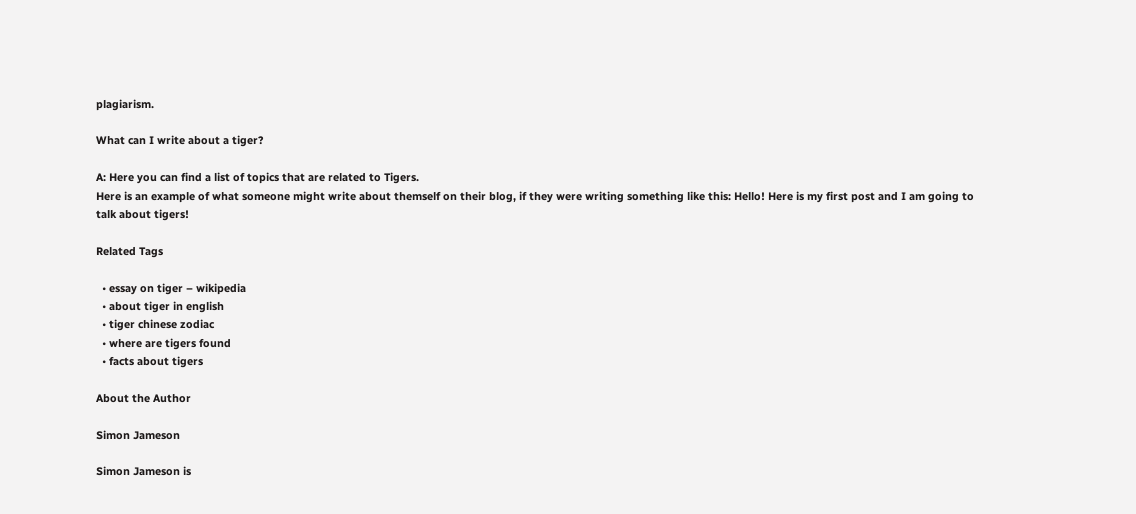plagiarism.

What can I write about a tiger?

A: Here you can find a list of topics that are related to Tigers.
Here is an example of what someone might write about themself on their blog, if they were writing something like this: Hello! Here is my first post and I am going to talk about tigers!

Related Tags

  • essay on tiger – wikipedia
  • about tiger in english
  • tiger chinese zodiac
  • where are tigers found
  • facts about tigers

About the Author

Simon Jameson

Simon Jameson is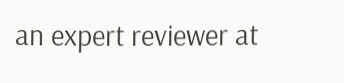an expert reviewer at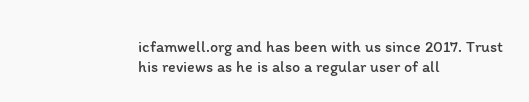icfamwell.org and has been with us since 2017. Trust his reviews as he is also a regular user of all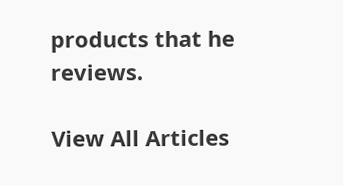products that he reviews.

View All Articles